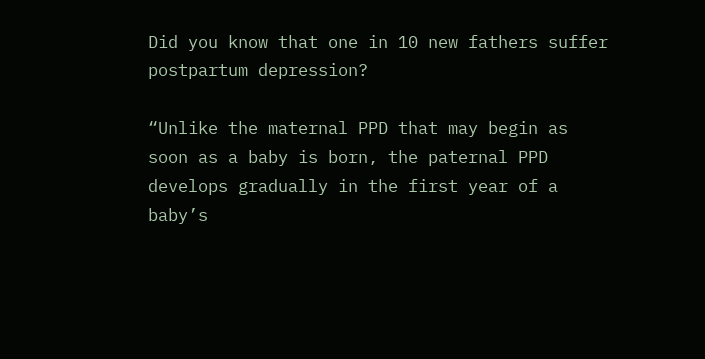Did you know that one in 10 new fathers suffer postpartum depression?

“Unlike the maternal PPD that may begin as soon as a baby is born, the paternal PPD develops gradually in the first year of a baby’s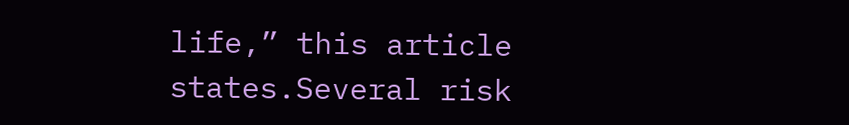life,” this article states.Several risk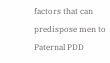factors that can predispose men to Paternal PDD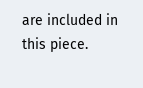are included in this piece.